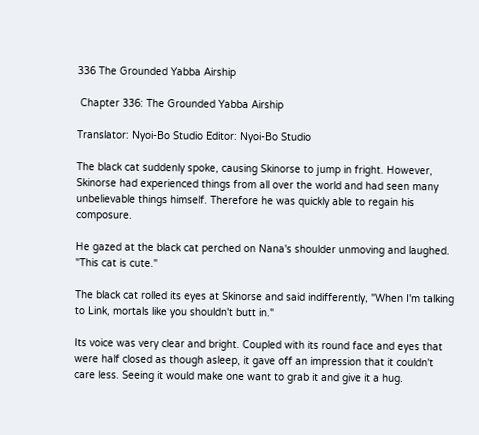336 The Grounded Yabba Airship

 Chapter 336: The Grounded Yabba Airship

Translator: Nyoi-Bo Studio Editor: Nyoi-Bo Studio

The black cat suddenly spoke, causing Skinorse to jump in fright. However, Skinorse had experienced things from all over the world and had seen many unbelievable things himself. Therefore he was quickly able to regain his composure.

He gazed at the black cat perched on Nana's shoulder unmoving and laughed. "This cat is cute."

The black cat rolled its eyes at Skinorse and said indifferently, "When I'm talking to Link, mortals like you shouldn't butt in."

Its voice was very clear and bright. Coupled with its round face and eyes that were half closed as though asleep, it gave off an impression that it couldn't care less. Seeing it would make one want to grab it and give it a hug.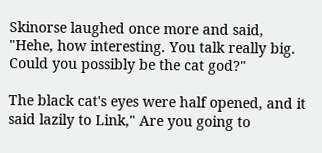Skinorse laughed once more and said, "Hehe, how interesting. You talk really big. Could you possibly be the cat god?"

The black cat's eyes were half opened, and it said lazily to Link," Are you going to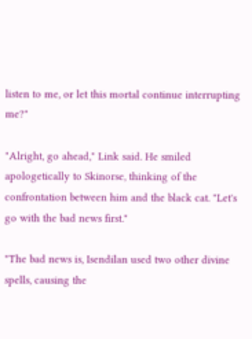listen to me, or let this mortal continue interrupting me?"

"Alright, go ahead," Link said. He smiled apologetically to Skinorse, thinking of the confrontation between him and the black cat. "Let's go with the bad news first."

"The bad news is, Isendilan used two other divine spells, causing the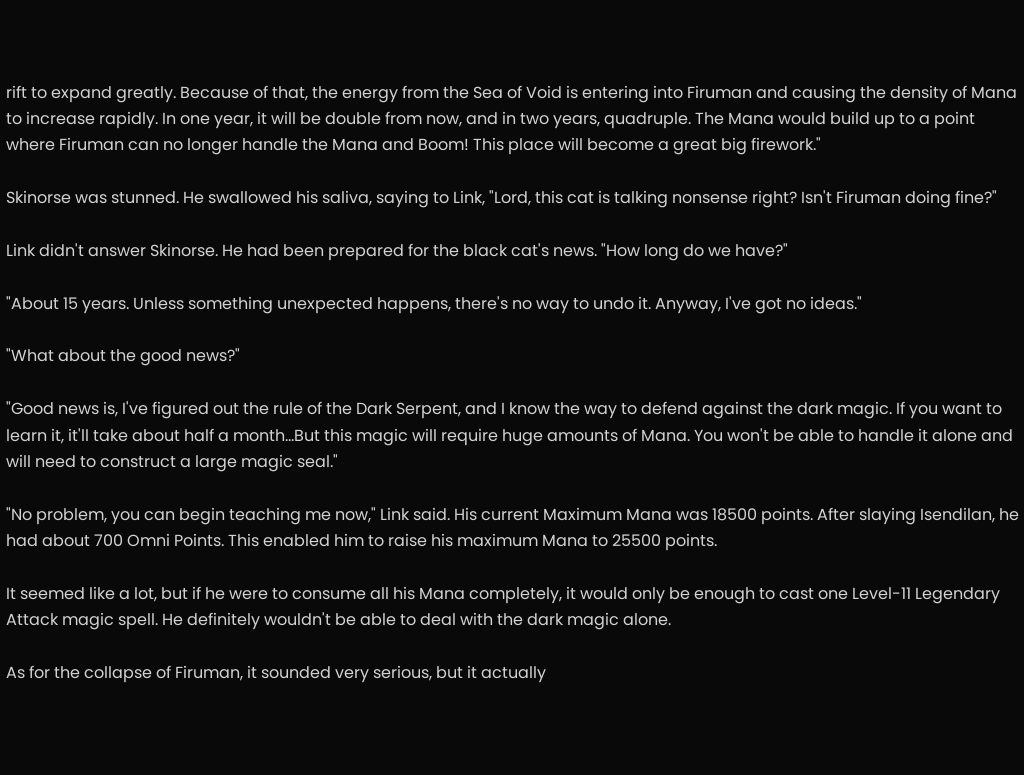rift to expand greatly. Because of that, the energy from the Sea of Void is entering into Firuman and causing the density of Mana to increase rapidly. In one year, it will be double from now, and in two years, quadruple. The Mana would build up to a point where Firuman can no longer handle the Mana and Boom! This place will become a great big firework."

Skinorse was stunned. He swallowed his saliva, saying to Link, "Lord, this cat is talking nonsense right? Isn't Firuman doing fine?"

Link didn't answer Skinorse. He had been prepared for the black cat's news. "How long do we have?"

"About 15 years. Unless something unexpected happens, there's no way to undo it. Anyway, I've got no ideas."

"What about the good news?"

"Good news is, I've figured out the rule of the Dark Serpent, and I know the way to defend against the dark magic. If you want to learn it, it'll take about half a month...But this magic will require huge amounts of Mana. You won't be able to handle it alone and will need to construct a large magic seal."

"No problem, you can begin teaching me now," Link said. His current Maximum Mana was 18500 points. After slaying Isendilan, he had about 700 Omni Points. This enabled him to raise his maximum Mana to 25500 points.

It seemed like a lot, but if he were to consume all his Mana completely, it would only be enough to cast one Level-11 Legendary Attack magic spell. He definitely wouldn't be able to deal with the dark magic alone.

As for the collapse of Firuman, it sounded very serious, but it actually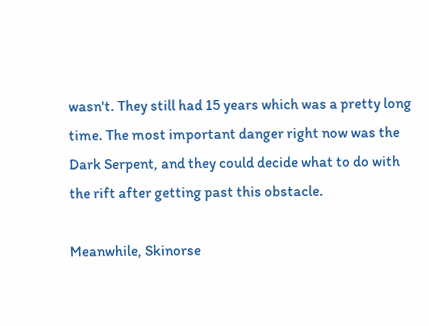wasn't. They still had 15 years which was a pretty long time. The most important danger right now was the Dark Serpent, and they could decide what to do with the rift after getting past this obstacle.

Meanwhile, Skinorse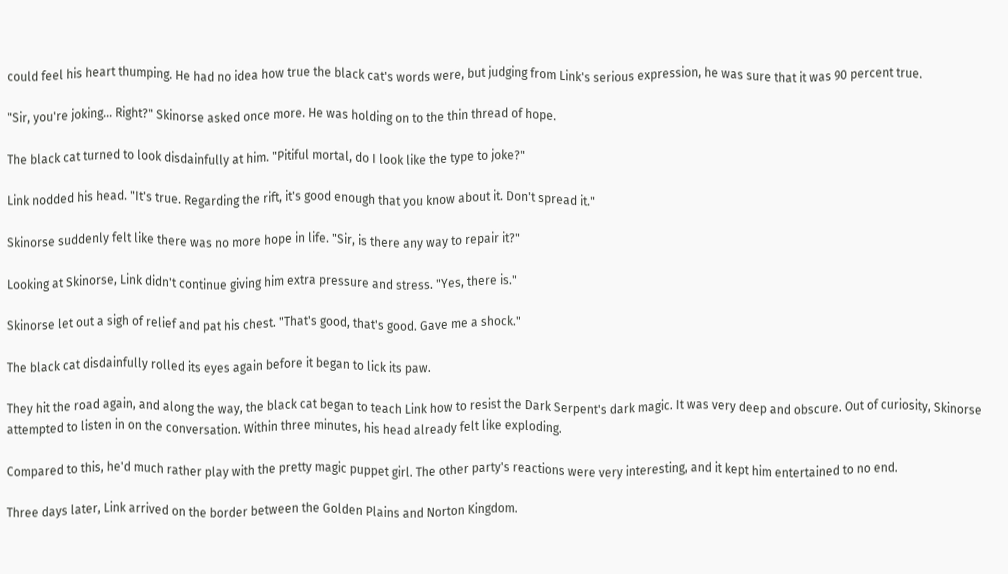could feel his heart thumping. He had no idea how true the black cat's words were, but judging from Link's serious expression, he was sure that it was 90 percent true.

"Sir, you're joking... Right?" Skinorse asked once more. He was holding on to the thin thread of hope.

The black cat turned to look disdainfully at him. "Pitiful mortal, do I look like the type to joke?"

Link nodded his head. "It's true. Regarding the rift, it's good enough that you know about it. Don't spread it."

Skinorse suddenly felt like there was no more hope in life. "Sir, is there any way to repair it?"

Looking at Skinorse, Link didn't continue giving him extra pressure and stress. "Yes, there is."

Skinorse let out a sigh of relief and pat his chest. "That's good, that's good. Gave me a shock."

The black cat disdainfully rolled its eyes again before it began to lick its paw.

They hit the road again, and along the way, the black cat began to teach Link how to resist the Dark Serpent's dark magic. It was very deep and obscure. Out of curiosity, Skinorse attempted to listen in on the conversation. Within three minutes, his head already felt like exploding.

Compared to this, he'd much rather play with the pretty magic puppet girl. The other party's reactions were very interesting, and it kept him entertained to no end.

Three days later, Link arrived on the border between the Golden Plains and Norton Kingdom.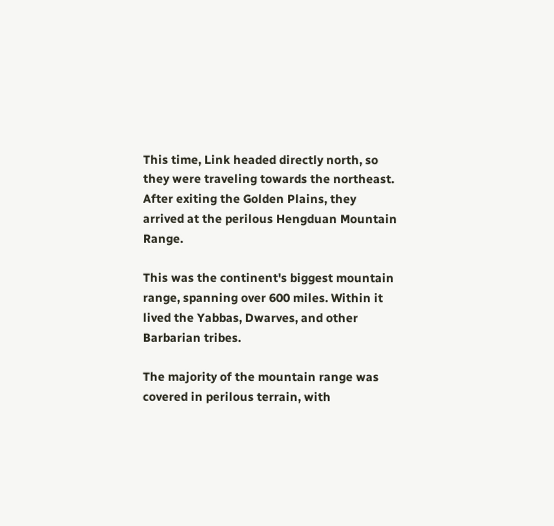This time, Link headed directly north, so they were traveling towards the northeast. After exiting the Golden Plains, they arrived at the perilous Hengduan Mountain Range.

This was the continent's biggest mountain range, spanning over 600 miles. Within it lived the Yabbas, Dwarves, and other Barbarian tribes.

The majority of the mountain range was covered in perilous terrain, with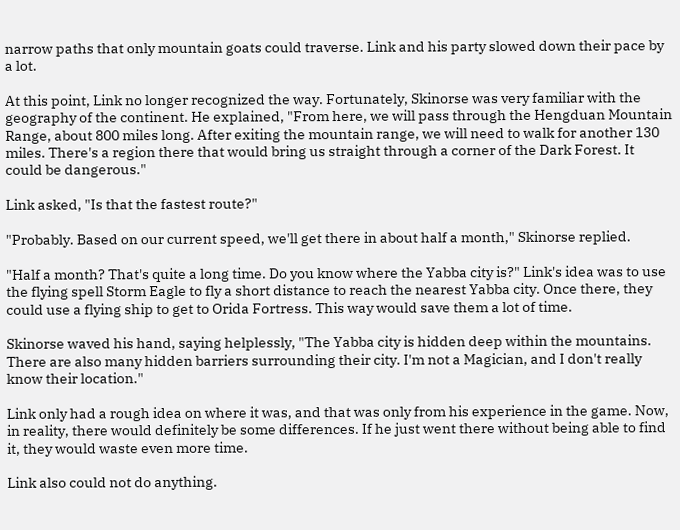narrow paths that only mountain goats could traverse. Link and his party slowed down their pace by a lot.

At this point, Link no longer recognized the way. Fortunately, Skinorse was very familiar with the geography of the continent. He explained, "From here, we will pass through the Hengduan Mountain Range, about 800 miles long. After exiting the mountain range, we will need to walk for another 130 miles. There's a region there that would bring us straight through a corner of the Dark Forest. It could be dangerous."

Link asked, "Is that the fastest route?"

"Probably. Based on our current speed, we'll get there in about half a month," Skinorse replied.

"Half a month? That's quite a long time. Do you know where the Yabba city is?" Link's idea was to use the flying spell Storm Eagle to fly a short distance to reach the nearest Yabba city. Once there, they could use a flying ship to get to Orida Fortress. This way would save them a lot of time.

Skinorse waved his hand, saying helplessly, "The Yabba city is hidden deep within the mountains. There are also many hidden barriers surrounding their city. I'm not a Magician, and I don't really know their location."

Link only had a rough idea on where it was, and that was only from his experience in the game. Now, in reality, there would definitely be some differences. If he just went there without being able to find it, they would waste even more time.

Link also could not do anything.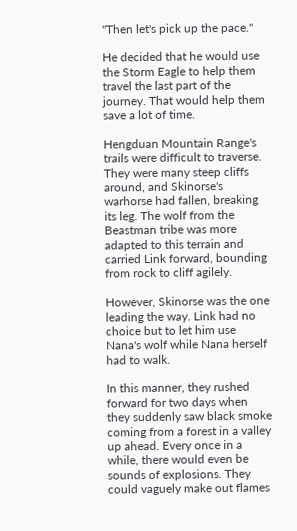"Then let's pick up the pace."

He decided that he would use the Storm Eagle to help them travel the last part of the journey. That would help them save a lot of time.

Hengduan Mountain Range's trails were difficult to traverse. They were many steep cliffs around, and Skinorse's warhorse had fallen, breaking its leg. The wolf from the Beastman tribe was more adapted to this terrain and carried Link forward, bounding from rock to cliff agilely.

However, Skinorse was the one leading the way. Link had no choice but to let him use Nana's wolf while Nana herself had to walk.

In this manner, they rushed forward for two days when they suddenly saw black smoke coming from a forest in a valley up ahead. Every once in a while, there would even be sounds of explosions. They could vaguely make out flames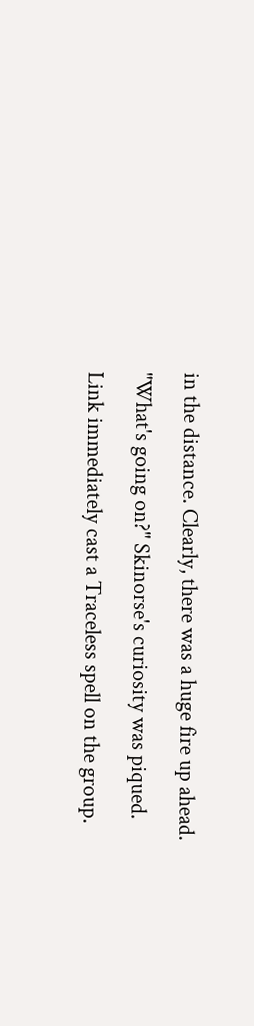in the distance. Clearly, there was a huge fire up ahead.

"What's going on?" Skinorse's curiosity was piqued.

Link immediately cast a Traceless spell on the group.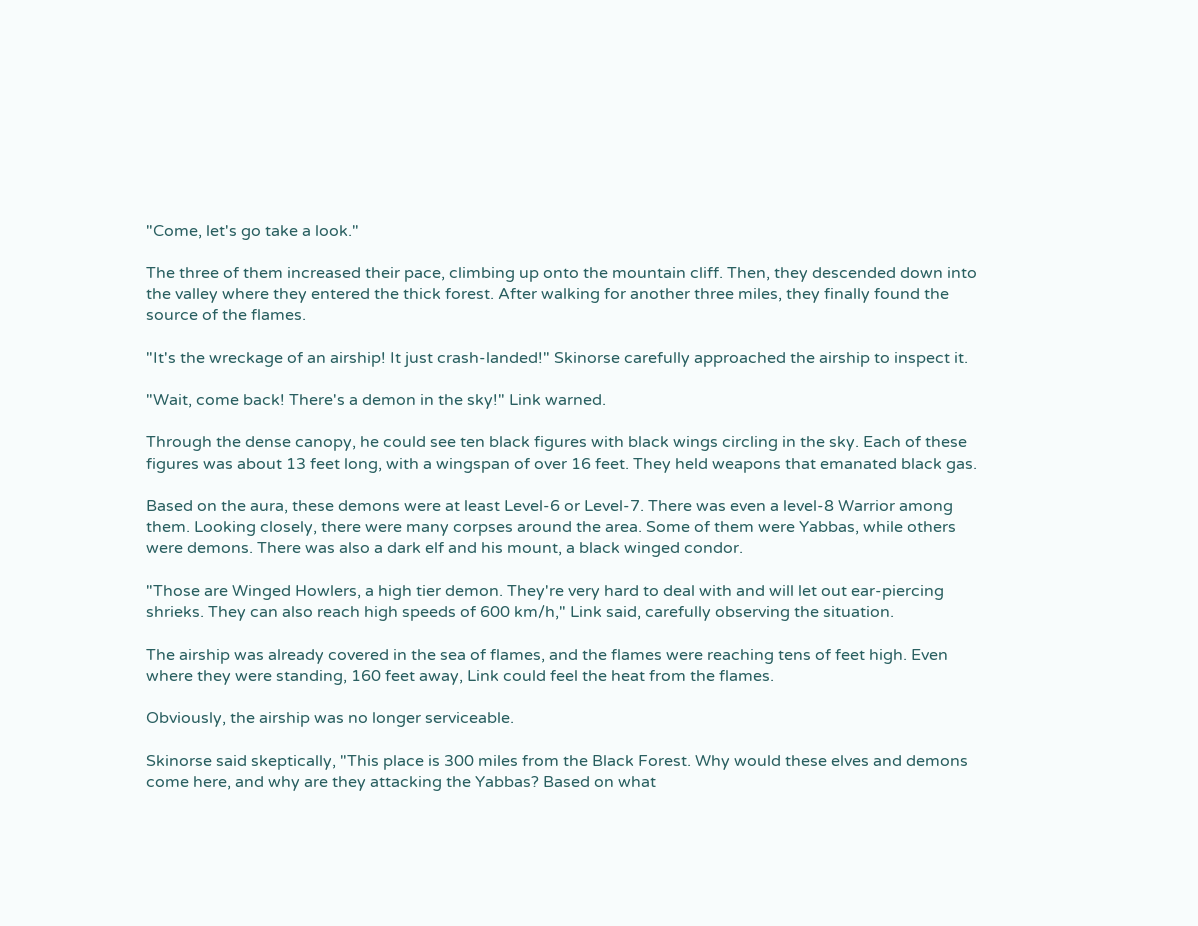"Come, let's go take a look."

The three of them increased their pace, climbing up onto the mountain cliff. Then, they descended down into the valley where they entered the thick forest. After walking for another three miles, they finally found the source of the flames.

"It's the wreckage of an airship! It just crash-landed!" Skinorse carefully approached the airship to inspect it.

"Wait, come back! There's a demon in the sky!" Link warned.

Through the dense canopy, he could see ten black figures with black wings circling in the sky. Each of these figures was about 13 feet long, with a wingspan of over 16 feet. They held weapons that emanated black gas.

Based on the aura, these demons were at least Level-6 or Level-7. There was even a level-8 Warrior among them. Looking closely, there were many corpses around the area. Some of them were Yabbas, while others were demons. There was also a dark elf and his mount, a black winged condor.

"Those are Winged Howlers, a high tier demon. They're very hard to deal with and will let out ear-piercing shrieks. They can also reach high speeds of 600 km/h," Link said, carefully observing the situation.

The airship was already covered in the sea of flames, and the flames were reaching tens of feet high. Even where they were standing, 160 feet away, Link could feel the heat from the flames.

Obviously, the airship was no longer serviceable.

Skinorse said skeptically, "This place is 300 miles from the Black Forest. Why would these elves and demons come here, and why are they attacking the Yabbas? Based on what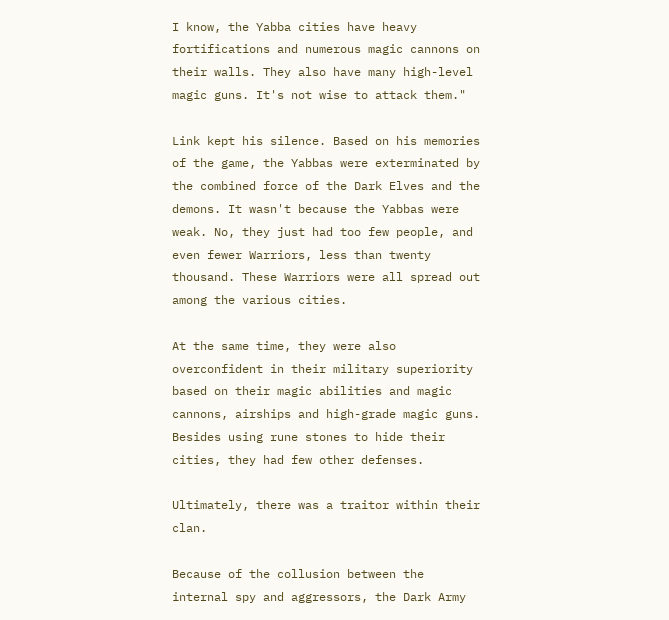I know, the Yabba cities have heavy fortifications and numerous magic cannons on their walls. They also have many high-level magic guns. It's not wise to attack them."

Link kept his silence. Based on his memories of the game, the Yabbas were exterminated by the combined force of the Dark Elves and the demons. It wasn't because the Yabbas were weak. No, they just had too few people, and even fewer Warriors, less than twenty thousand. These Warriors were all spread out among the various cities.

At the same time, they were also overconfident in their military superiority based on their magic abilities and magic cannons, airships and high-grade magic guns. Besides using rune stones to hide their cities, they had few other defenses.

Ultimately, there was a traitor within their clan.

Because of the collusion between the internal spy and aggressors, the Dark Army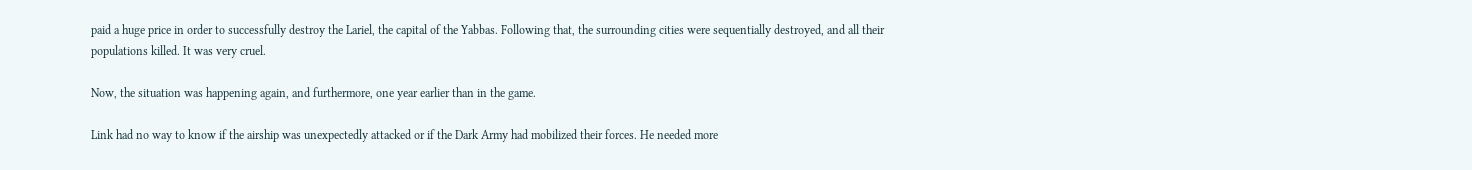paid a huge price in order to successfully destroy the Lariel, the capital of the Yabbas. Following that, the surrounding cities were sequentially destroyed, and all their populations killed. It was very cruel.

Now, the situation was happening again, and furthermore, one year earlier than in the game.

Link had no way to know if the airship was unexpectedly attacked or if the Dark Army had mobilized their forces. He needed more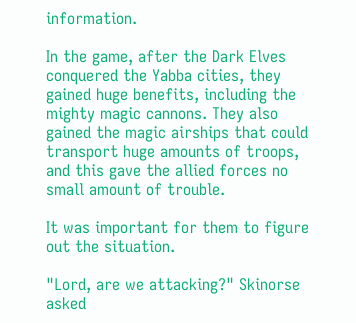information.

In the game, after the Dark Elves conquered the Yabba cities, they gained huge benefits, including the mighty magic cannons. They also gained the magic airships that could transport huge amounts of troops, and this gave the allied forces no small amount of trouble.

It was important for them to figure out the situation.

"Lord, are we attacking?" Skinorse asked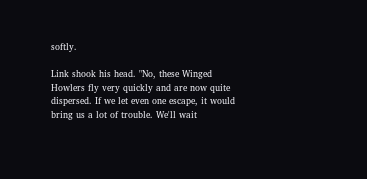softly.

Link shook his head. "No, these Winged Howlers fly very quickly and are now quite dispersed. If we let even one escape, it would bring us a lot of trouble. We'll wait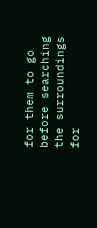for them to go before searching the surroundings for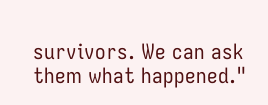survivors. We can ask them what happened."